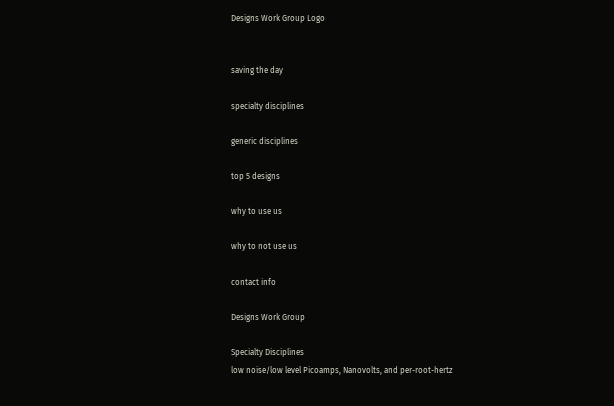Designs Work Group Logo


saving the day

specialty disciplines

generic disciplines

top 5 designs

why to use us

why to not use us

contact info

Designs Work Group

Specialty Disciplines
low noise/low level Picoamps, Nanovolts, and per-root-hertz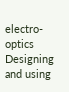electro-optics Designing and using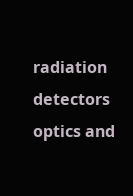radiation detectors
optics and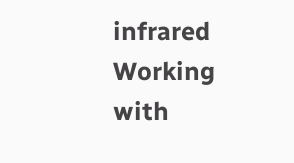infrared Working with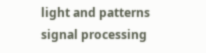light and patterns
signal processing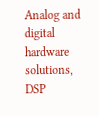Analog and digital hardware solutions, DSP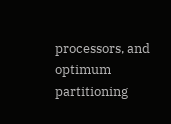processors, and optimum partitioning